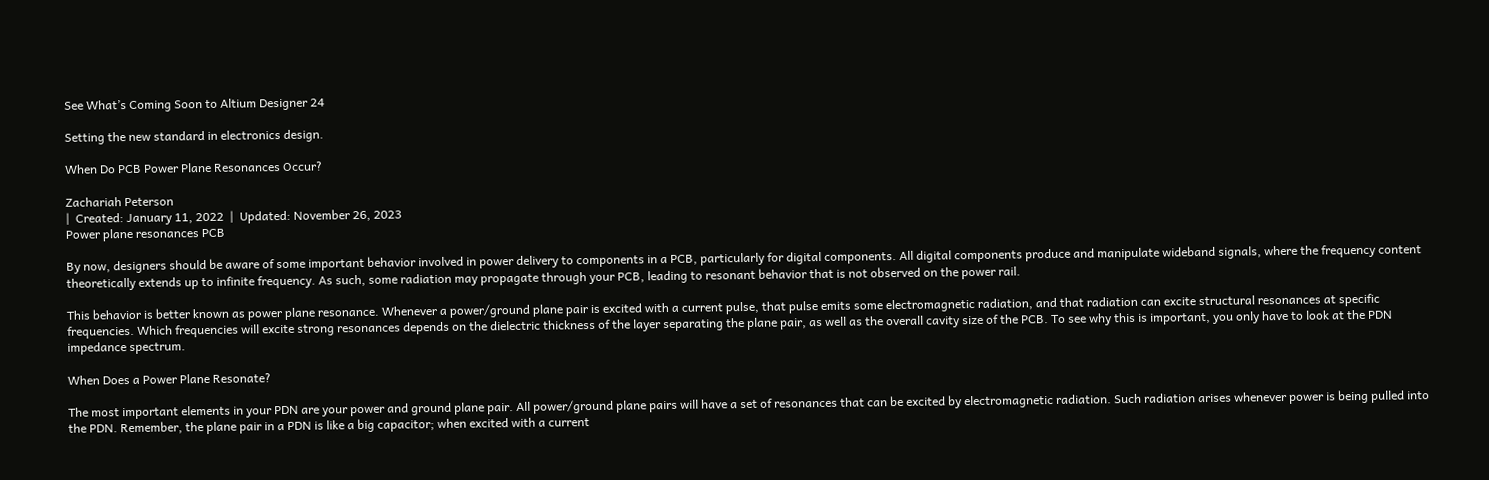See What’s Coming Soon to Altium Designer 24

Setting the new standard in electronics design.

When Do PCB Power Plane Resonances Occur?

Zachariah Peterson
|  Created: January 11, 2022  |  Updated: November 26, 2023
Power plane resonances PCB

By now, designers should be aware of some important behavior involved in power delivery to components in a PCB, particularly for digital components. All digital components produce and manipulate wideband signals, where the frequency content theoretically extends up to infinite frequency. As such, some radiation may propagate through your PCB, leading to resonant behavior that is not observed on the power rail.

This behavior is better known as power plane resonance. Whenever a power/ground plane pair is excited with a current pulse, that pulse emits some electromagnetic radiation, and that radiation can excite structural resonances at specific frequencies. Which frequencies will excite strong resonances depends on the dielectric thickness of the layer separating the plane pair, as well as the overall cavity size of the PCB. To see why this is important, you only have to look at the PDN impedance spectrum.

When Does a Power Plane Resonate?

The most important elements in your PDN are your power and ground plane pair. All power/ground plane pairs will have a set of resonances that can be excited by electromagnetic radiation. Such radiation arises whenever power is being pulled into the PDN. Remember, the plane pair in a PDN is like a big capacitor; when excited with a current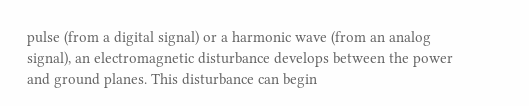pulse (from a digital signal) or a harmonic wave (from an analog signal), an electromagnetic disturbance develops between the power and ground planes. This disturbance can begin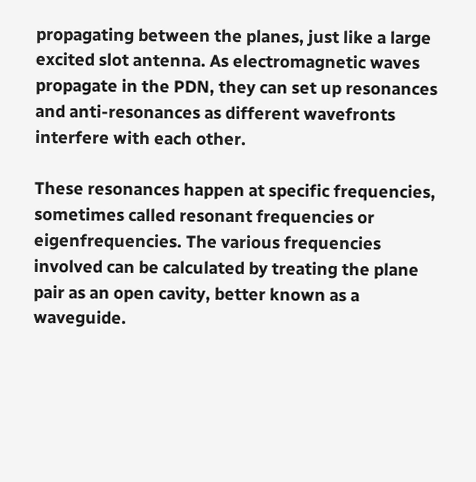propagating between the planes, just like a large excited slot antenna. As electromagnetic waves propagate in the PDN, they can set up resonances and anti-resonances as different wavefronts interfere with each other.

These resonances happen at specific frequencies, sometimes called resonant frequencies or eigenfrequencies. The various frequencies involved can be calculated by treating the plane pair as an open cavity, better known as a waveguide.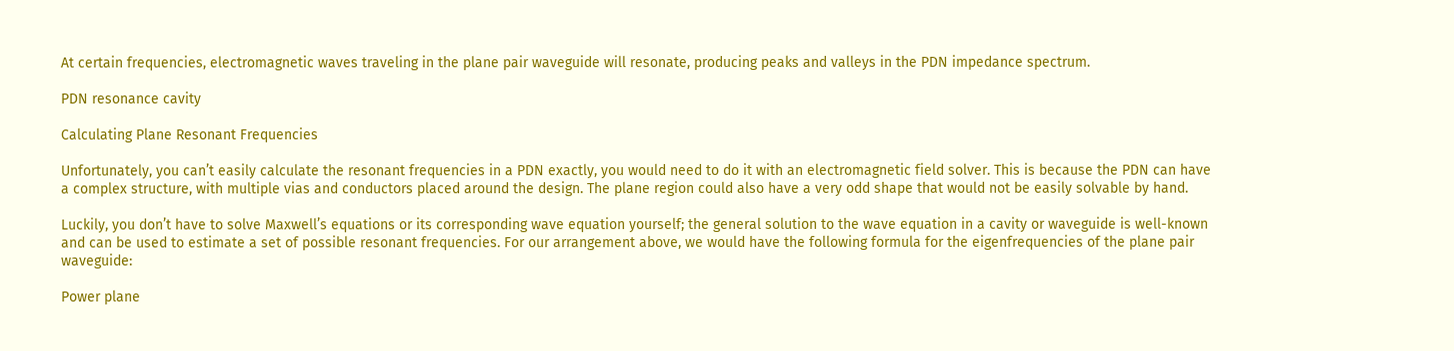At certain frequencies, electromagnetic waves traveling in the plane pair waveguide will resonate, producing peaks and valleys in the PDN impedance spectrum.

PDN resonance cavity

Calculating Plane Resonant Frequencies

Unfortunately, you can’t easily calculate the resonant frequencies in a PDN exactly, you would need to do it with an electromagnetic field solver. This is because the PDN can have a complex structure, with multiple vias and conductors placed around the design. The plane region could also have a very odd shape that would not be easily solvable by hand.

Luckily, you don’t have to solve Maxwell’s equations or its corresponding wave equation yourself; the general solution to the wave equation in a cavity or waveguide is well-known and can be used to estimate a set of possible resonant frequencies. For our arrangement above, we would have the following formula for the eigenfrequencies of the plane pair waveguide:

Power plane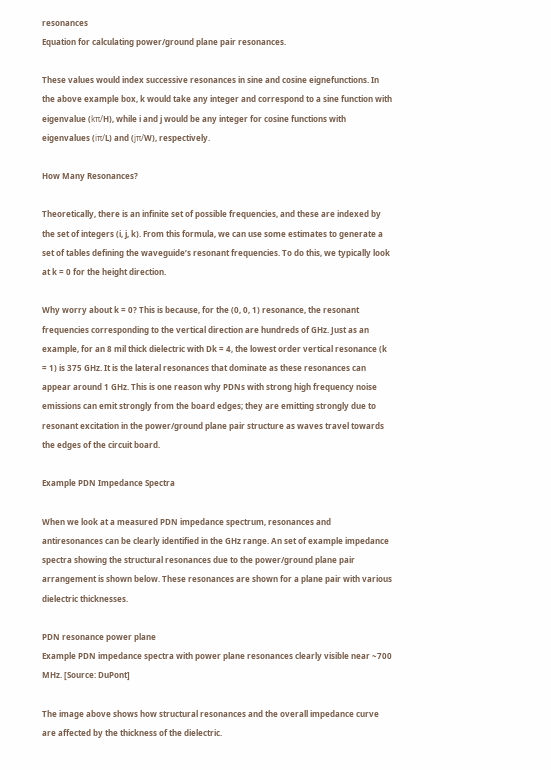resonances
Equation for calculating power/ground plane pair resonances.

These values would index successive resonances in sine and cosine eignefunctions. In the above example box, k would take any integer and correspond to a sine function with eigenvalue (kπ/H), while i and j would be any integer for cosine functions with eigenvalues (iπ/L) and (jπ/W), respectively.

How Many Resonances?

Theoretically, there is an infinite set of possible frequencies, and these are indexed by the set of integers (i, j, k). From this formula, we can use some estimates to generate a set of tables defining the waveguide’s resonant frequencies. To do this, we typically look at k = 0 for the height direction.

Why worry about k = 0? This is because, for the (0, 0, 1) resonance, the resonant frequencies corresponding to the vertical direction are hundreds of GHz. Just as an example, for an 8 mil thick dielectric with Dk = 4, the lowest order vertical resonance (k = 1) is 375 GHz. It is the lateral resonances that dominate as these resonances can appear around 1 GHz. This is one reason why PDNs with strong high frequency noise emissions can emit strongly from the board edges; they are emitting strongly due to resonant excitation in the power/ground plane pair structure as waves travel towards the edges of the circuit board.

Example PDN Impedance Spectra

When we look at a measured PDN impedance spectrum, resonances and antiresonances can be clearly identified in the GHz range. An set of example impedance spectra showing the structural resonances due to the power/ground plane pair arrangement is shown below. These resonances are shown for a plane pair with various dielectric thicknesses.

PDN resonance power plane
Example PDN impedance spectra with power plane resonances clearly visible near ~700 MHz. [Source: DuPont]

The image above shows how structural resonances and the overall impedance curve are affected by the thickness of the dielectric.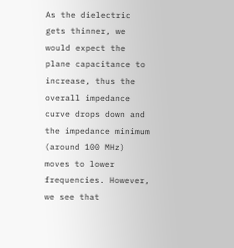As the dielectric gets thinner, we would expect the plane capacitance to increase, thus the overall impedance curve drops down and the impedance minimum (around 100 MHz) moves to lower frequencies. However, we see that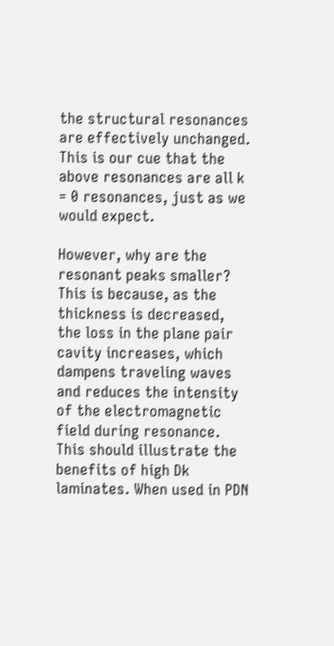the structural resonances are effectively unchanged. This is our cue that the above resonances are all k = 0 resonances, just as we would expect.

However, why are the resonant peaks smaller? This is because, as the thickness is decreased, the loss in the plane pair cavity increases, which dampens traveling waves and reduces the intensity of the electromagnetic field during resonance. This should illustrate the benefits of high Dk laminates. When used in PDN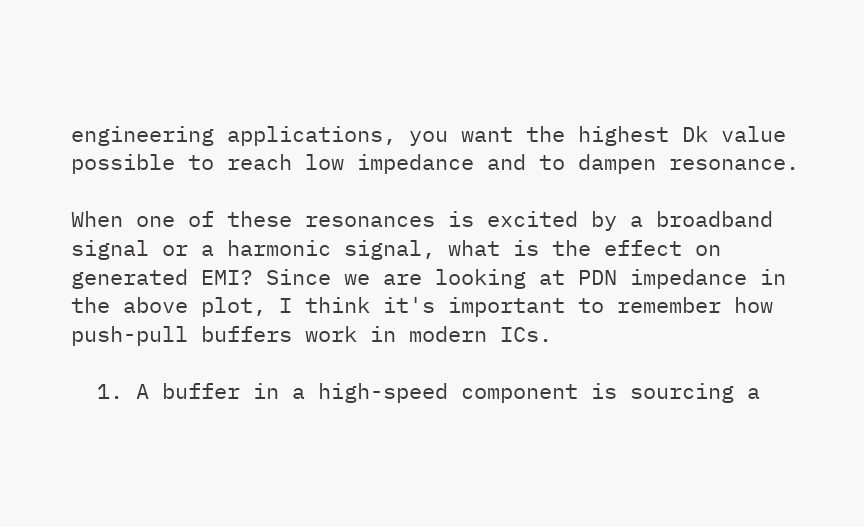engineering applications, you want the highest Dk value possible to reach low impedance and to dampen resonance.

When one of these resonances is excited by a broadband signal or a harmonic signal, what is the effect on generated EMI? Since we are looking at PDN impedance in the above plot, I think it's important to remember how push-pull buffers work in modern ICs.

  1. A buffer in a high-speed component is sourcing a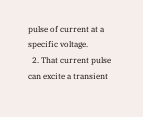pulse of current at a specific voltage.
  2. That current pulse can excite a transient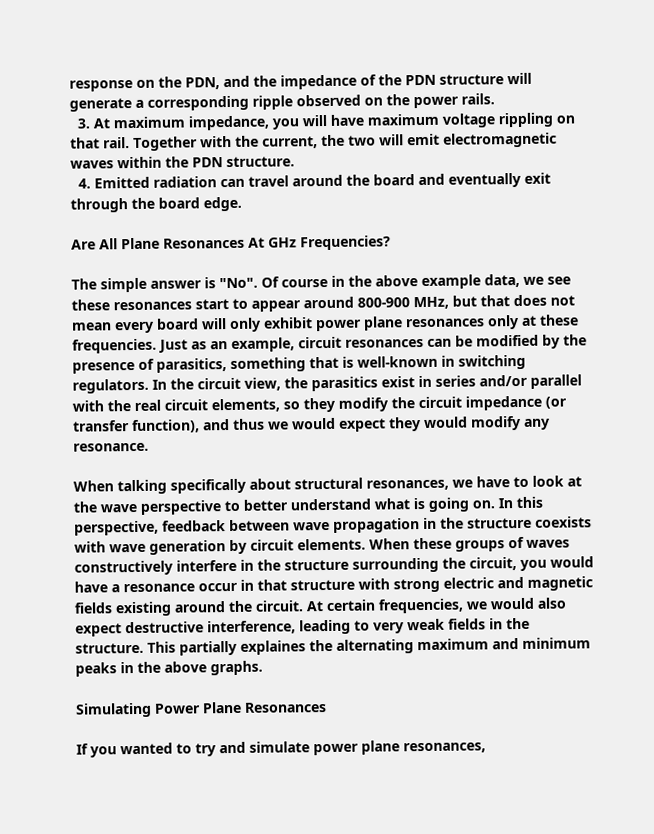response on the PDN, and the impedance of the PDN structure will generate a corresponding ripple observed on the power rails.
  3. At maximum impedance, you will have maximum voltage rippling on that rail. Together with the current, the two will emit electromagnetic waves within the PDN structure.
  4. Emitted radiation can travel around the board and eventually exit through the board edge.

Are All Plane Resonances At GHz Frequencies?

The simple answer is "No". Of course in the above example data, we see these resonances start to appear around 800-900 MHz, but that does not mean every board will only exhibit power plane resonances only at these frequencies. Just as an example, circuit resonances can be modified by the presence of parasitics, something that is well-known in switching regulators. In the circuit view, the parasitics exist in series and/or parallel with the real circuit elements, so they modify the circuit impedance (or transfer function), and thus we would expect they would modify any resonance.

When talking specifically about structural resonances, we have to look at the wave perspective to better understand what is going on. In this perspective, feedback between wave propagation in the structure coexists with wave generation by circuit elements. When these groups of waves constructively interfere in the structure surrounding the circuit, you would have a resonance occur in that structure with strong electric and magnetic fields existing around the circuit. At certain frequencies, we would also expect destructive interference, leading to very weak fields in the structure. This partially explaines the alternating maximum and minimum peaks in the above graphs.

Simulating Power Plane Resonances

If you wanted to try and simulate power plane resonances,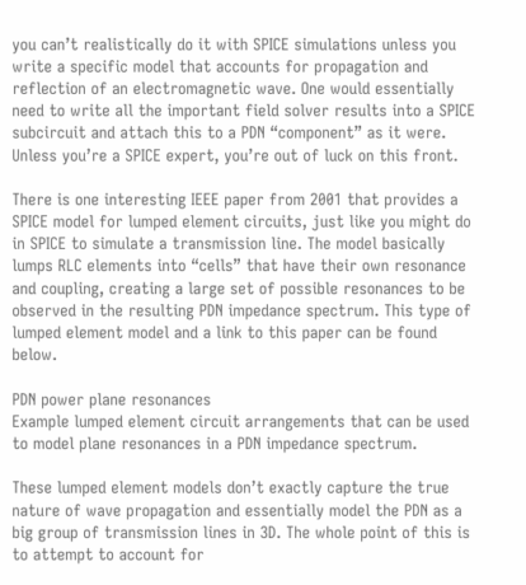you can’t realistically do it with SPICE simulations unless you write a specific model that accounts for propagation and reflection of an electromagnetic wave. One would essentially need to write all the important field solver results into a SPICE subcircuit and attach this to a PDN “component” as it were. Unless you’re a SPICE expert, you’re out of luck on this front.

There is one interesting IEEE paper from 2001 that provides a SPICE model for lumped element circuits, just like you might do in SPICE to simulate a transmission line. The model basically lumps RLC elements into “cells” that have their own resonance and coupling, creating a large set of possible resonances to be observed in the resulting PDN impedance spectrum. This type of lumped element model and a link to this paper can be found below.

PDN power plane resonances
Example lumped element circuit arrangements that can be used to model plane resonances in a PDN impedance spectrum.

These lumped element models don’t exactly capture the true nature of wave propagation and essentially model the PDN as a big group of transmission lines in 3D. The whole point of this is to attempt to account for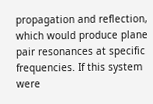propagation and reflection, which would produce plane pair resonances at specific frequencies. If this system were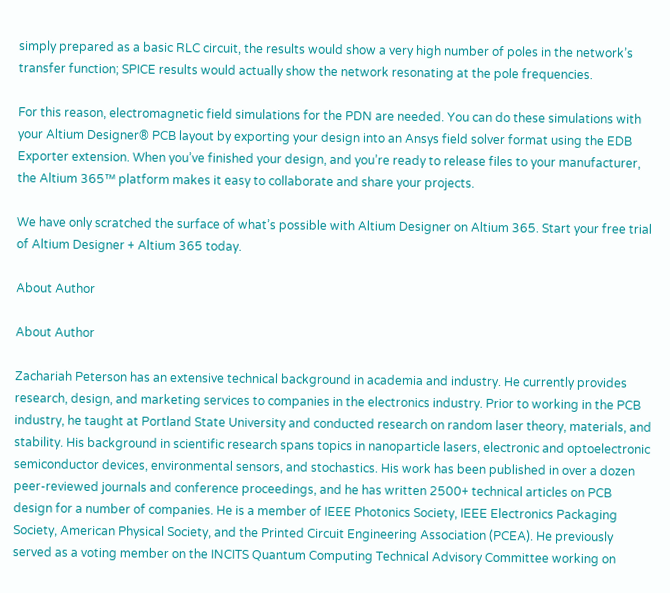simply prepared as a basic RLC circuit, the results would show a very high number of poles in the network’s transfer function; SPICE results would actually show the network resonating at the pole frequencies.

For this reason, electromagnetic field simulations for the PDN are needed. You can do these simulations with your Altium Designer® PCB layout by exporting your design into an Ansys field solver format using the EDB Exporter extension. When you’ve finished your design, and you’re ready to release files to your manufacturer, the Altium 365™ platform makes it easy to collaborate and share your projects.

We have only scratched the surface of what’s possible with Altium Designer on Altium 365. Start your free trial of Altium Designer + Altium 365 today.

About Author

About Author

Zachariah Peterson has an extensive technical background in academia and industry. He currently provides research, design, and marketing services to companies in the electronics industry. Prior to working in the PCB industry, he taught at Portland State University and conducted research on random laser theory, materials, and stability. His background in scientific research spans topics in nanoparticle lasers, electronic and optoelectronic semiconductor devices, environmental sensors, and stochastics. His work has been published in over a dozen peer-reviewed journals and conference proceedings, and he has written 2500+ technical articles on PCB design for a number of companies. He is a member of IEEE Photonics Society, IEEE Electronics Packaging Society, American Physical Society, and the Printed Circuit Engineering Association (PCEA). He previously served as a voting member on the INCITS Quantum Computing Technical Advisory Committee working on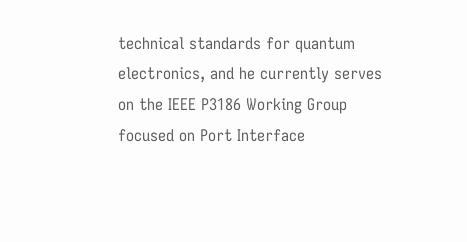technical standards for quantum electronics, and he currently serves on the IEEE P3186 Working Group focused on Port Interface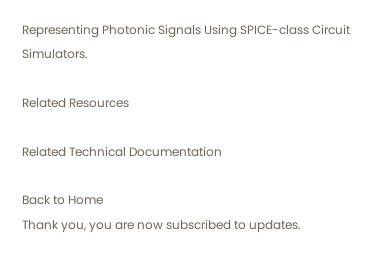Representing Photonic Signals Using SPICE-class Circuit Simulators.

Related Resources

Related Technical Documentation

Back to Home
Thank you, you are now subscribed to updates.